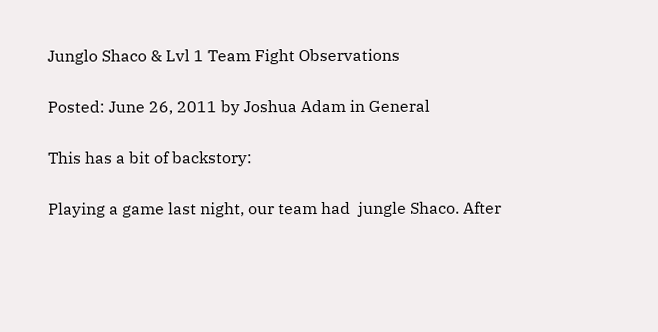Junglo Shaco & Lvl 1 Team Fight Observations

Posted: June 26, 2011 by Joshua Adam in General

This has a bit of backstory:

Playing a game last night, our team had  jungle Shaco. After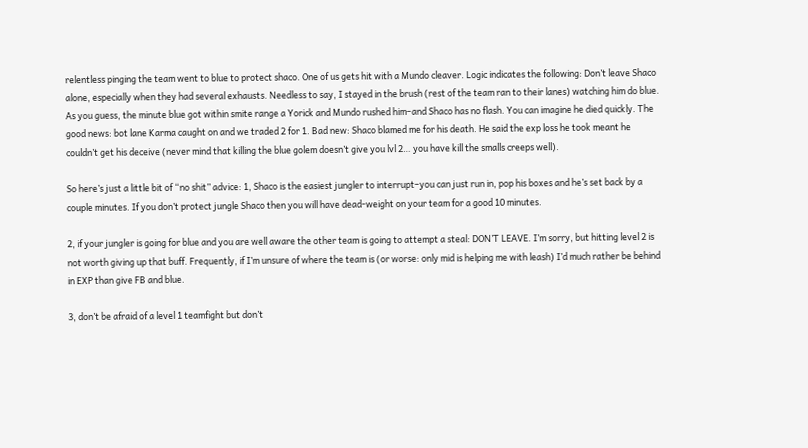relentless pinging the team went to blue to protect shaco. One of us gets hit with a Mundo cleaver. Logic indicates the following: Don’t leave Shaco alone, especially when they had several exhausts. Needless to say, I stayed in the brush (rest of the team ran to their lanes) watching him do blue. As you guess, the minute blue got within smite range a Yorick and Mundo rushed him–and Shaco has no flash. You can imagine he died quickly. The good news: bot lane Karma caught on and we traded 2 for 1. Bad new: Shaco blamed me for his death. He said the exp loss he took meant he couldn’t get his deceive (never mind that killing the blue golem doesn’t give you lvl 2… you have kill the smalls creeps well).

So here’s just a little bit of “no shit” advice: 1, Shaco is the easiest jungler to interrupt–you can just run in, pop his boxes and he’s set back by a couple minutes. If you don’t protect jungle Shaco then you will have dead-weight on your team for a good 10 minutes.

2, if your jungler is going for blue and you are well aware the other team is going to attempt a steal: DON’T LEAVE. I’m sorry, but hitting level 2 is not worth giving up that buff. Frequently, if I’m unsure of where the team is (or worse: only mid is helping me with leash) I’d much rather be behind in EXP than give FB and blue.

3, don’t be afraid of a level 1 teamfight but don’t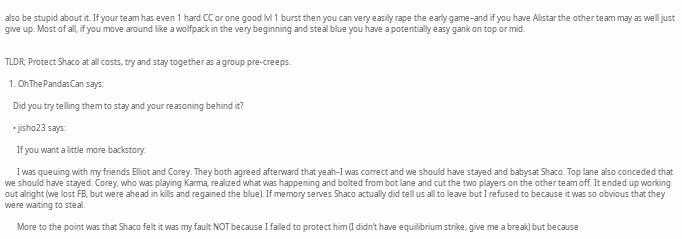also be stupid about it. If your team has even 1 hard CC or one good lvl 1 burst then you can very easily rape the early game–and if you have Alistar the other team may as well just give up. Most of all, if you move around like a wolfpack in the very beginning and steal blue you have a potentially easy gank on top or mid.


TLDR; Protect Shaco at all costs, try and stay together as a group pre-creeps.

  1. OhThePandasCan says:

    Did you try telling them to stay and your reasoning behind it?

    • jisho23 says:

      If you want a little more backstory:

      I was queuing with my friends Elliot and Corey. They both agreed afterward that yeah–I was correct and we should have stayed and babysat Shaco. Top lane also conceded that we should have stayed. Corey, who was playing Karma, realized what was happening and bolted from bot lane and cut the two players on the other team off. It ended up working out alright (we lost FB, but were ahead in kills and regained the blue). If memory serves Shaco actually did tell us all to leave but I refused to because it was so obvious that they were waiting to steal.

      More to the point was that Shaco felt it was my fault NOT because I failed to protect him (I didn’t have equilibrium strike, give me a break) but because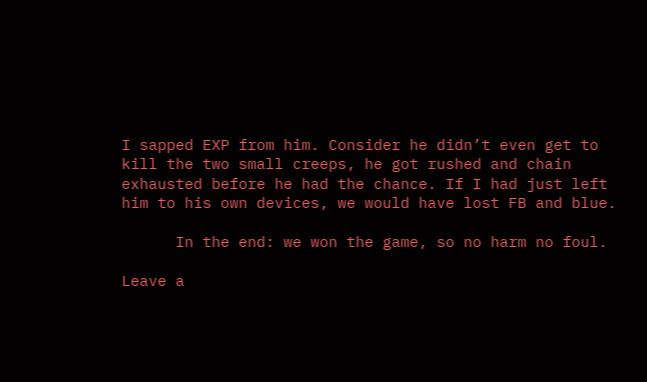I sapped EXP from him. Consider he didn’t even get to kill the two small creeps, he got rushed and chain exhausted before he had the chance. If I had just left him to his own devices, we would have lost FB and blue.

      In the end: we won the game, so no harm no foul.

Leave a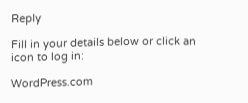Reply

Fill in your details below or click an icon to log in:

WordPress.com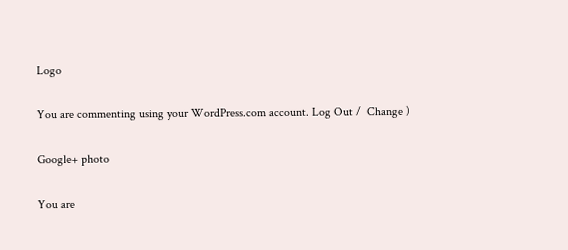Logo

You are commenting using your WordPress.com account. Log Out /  Change )

Google+ photo

You are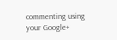commenting using your Google+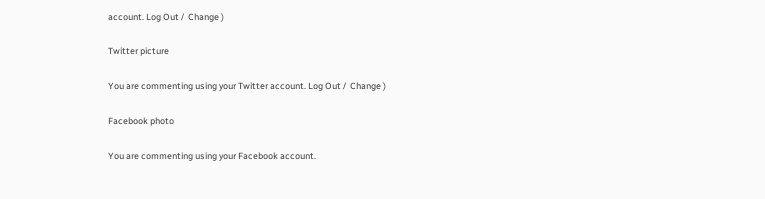account. Log Out /  Change )

Twitter picture

You are commenting using your Twitter account. Log Out /  Change )

Facebook photo

You are commenting using your Facebook account.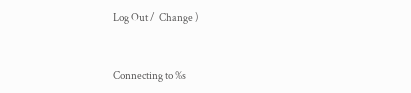Log Out /  Change )


Connecting to %s